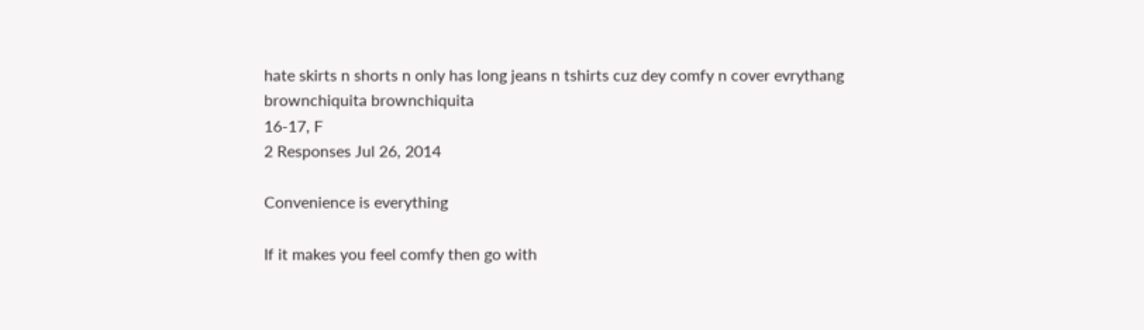hate skirts n shorts n only has long jeans n tshirts cuz dey comfy n cover evrythang
brownchiquita brownchiquita
16-17, F
2 Responses Jul 26, 2014

Convenience is everything

If it makes you feel comfy then go with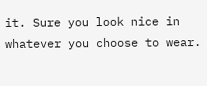it. Sure you look nice in whatever you choose to wear.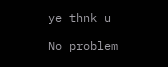ye thnk u

No problem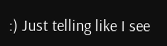:) Just telling like I see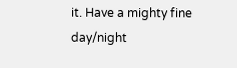it. Have a mighty fine day/night